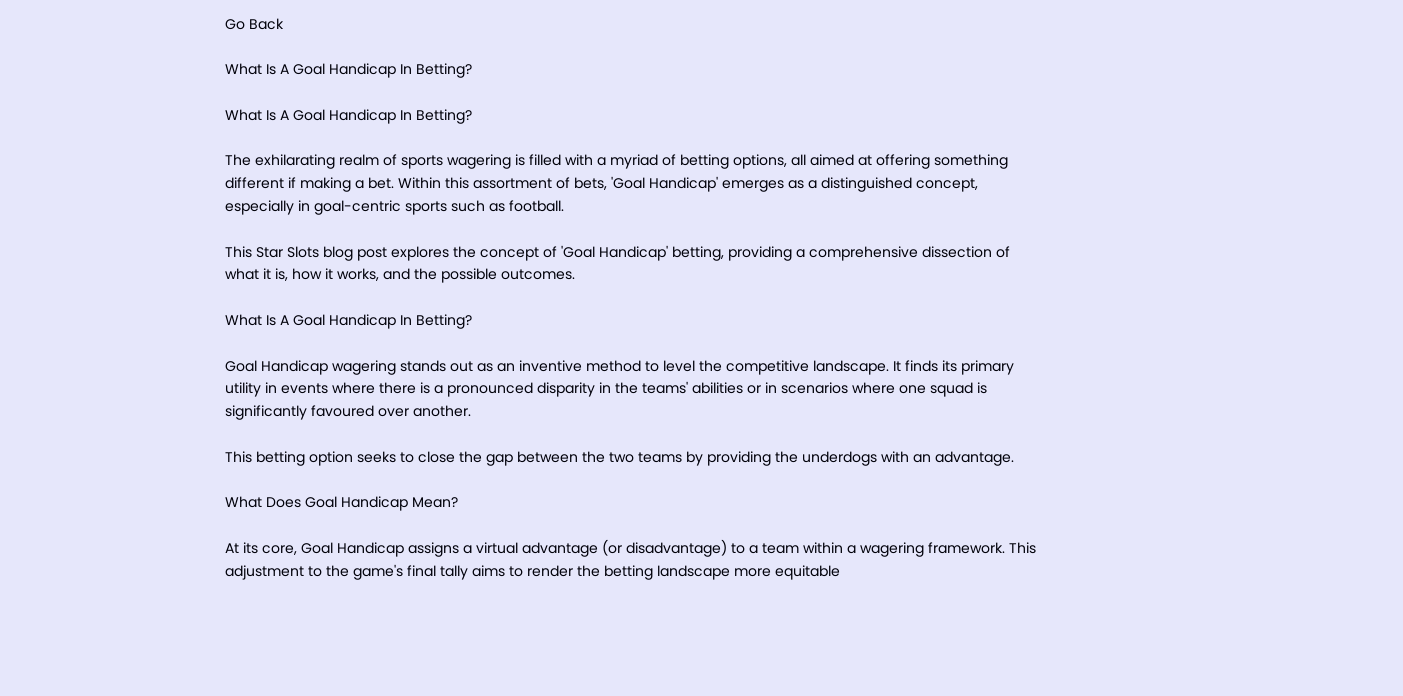Go Back

What Is A Goal Handicap In Betting?

What Is A Goal Handicap In Betting?

The exhilarating realm of sports wagering is filled with a myriad of betting options, all aimed at offering something different if making a bet. Within this assortment of bets, 'Goal Handicap' emerges as a distinguished concept, especially in goal-centric sports such as football.

This Star Slots blog post explores the concept of 'Goal Handicap' betting, providing a comprehensive dissection of what it is, how it works, and the possible outcomes.

What Is A Goal Handicap In Betting?

Goal Handicap wagering stands out as an inventive method to level the competitive landscape. It finds its primary utility in events where there is a pronounced disparity in the teams' abilities or in scenarios where one squad is significantly favoured over another.

This betting option seeks to close the gap between the two teams by providing the underdogs with an advantage.

What Does Goal Handicap Mean?

At its core, Goal Handicap assigns a virtual advantage (or disadvantage) to a team within a wagering framework. This adjustment to the game's final tally aims to render the betting landscape more equitable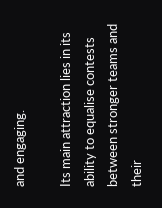and engaging.

Its main attraction lies in its ability to equalise contests between stronger teams and their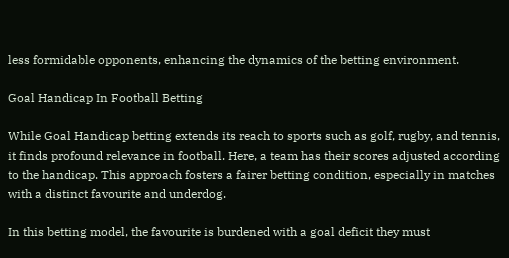less formidable opponents, enhancing the dynamics of the betting environment.

Goal Handicap In Football Betting

While Goal Handicap betting extends its reach to sports such as golf, rugby, and tennis, it finds profound relevance in football. Here, a team has their scores adjusted according to the handicap. This approach fosters a fairer betting condition, especially in matches with a distinct favourite and underdog.

In this betting model, the favourite is burdened with a goal deficit they must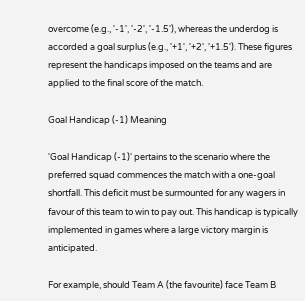overcome (e.g., '-1', '-2', '-1.5'), whereas the underdog is accorded a goal surplus (e.g., '+1', '+2', '+1.5'). These figures represent the handicaps imposed on the teams and are applied to the final score of the match.

Goal Handicap (-1) Meaning

'Goal Handicap (-1)' pertains to the scenario where the preferred squad commences the match with a one-goal shortfall. This deficit must be surmounted for any wagers in favour of this team to win to pay out. This handicap is typically implemented in games where a large victory margin is anticipated.

For example, should Team A (the favourite) face Team B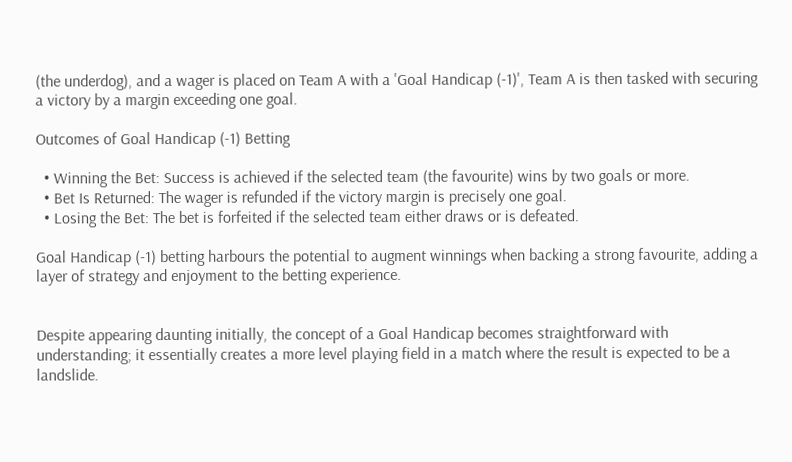(the underdog), and a wager is placed on Team A with a 'Goal Handicap (-1)', Team A is then tasked with securing a victory by a margin exceeding one goal.

Outcomes of Goal Handicap (-1) Betting

  • Winning the Bet: Success is achieved if the selected team (the favourite) wins by two goals or more.
  • Bet Is Returned: The wager is refunded if the victory margin is precisely one goal.
  • Losing the Bet: The bet is forfeited if the selected team either draws or is defeated.

Goal Handicap (-1) betting harbours the potential to augment winnings when backing a strong favourite, adding a layer of strategy and enjoyment to the betting experience.


Despite appearing daunting initially, the concept of a Goal Handicap becomes straightforward with understanding; it essentially creates a more level playing field in a match where the result is expected to be a landslide.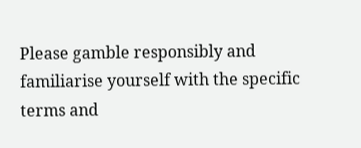Please gamble responsibly and familiarise yourself with the specific terms and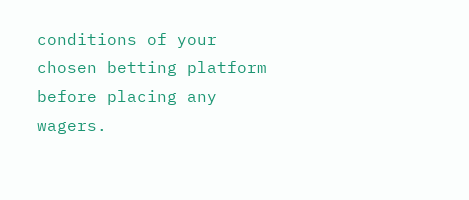conditions of your chosen betting platform before placing any wagers.